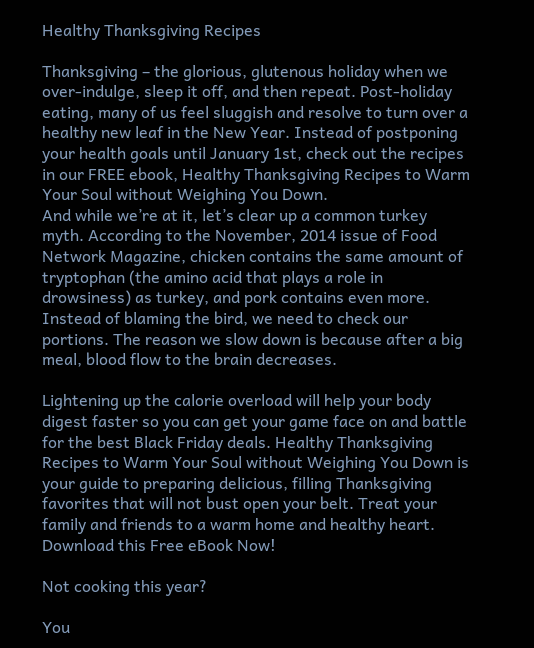Healthy Thanksgiving Recipes

Thanksgiving – the glorious, glutenous holiday when we over-indulge, sleep it off, and then repeat. Post-holiday eating, many of us feel sluggish and resolve to turn over a healthy new leaf in the New Year. Instead of postponing your health goals until January 1st, check out the recipes in our FREE ebook, Healthy Thanksgiving Recipes to Warm Your Soul without Weighing You Down.
And while we’re at it, let’s clear up a common turkey myth. According to the November, 2014 issue of Food Network Magazine, chicken contains the same amount of tryptophan (the amino acid that plays a role in drowsiness) as turkey, and pork contains even more. Instead of blaming the bird, we need to check our portions. The reason we slow down is because after a big meal, blood flow to the brain decreases.

Lightening up the calorie overload will help your body digest faster so you can get your game face on and battle for the best Black Friday deals. Healthy Thanksgiving Recipes to Warm Your Soul without Weighing You Down is your guide to preparing delicious, filling Thanksgiving favorites that will not bust open your belt. Treat your family and friends to a warm home and healthy heart. Download this Free eBook Now!

Not cooking this year?

You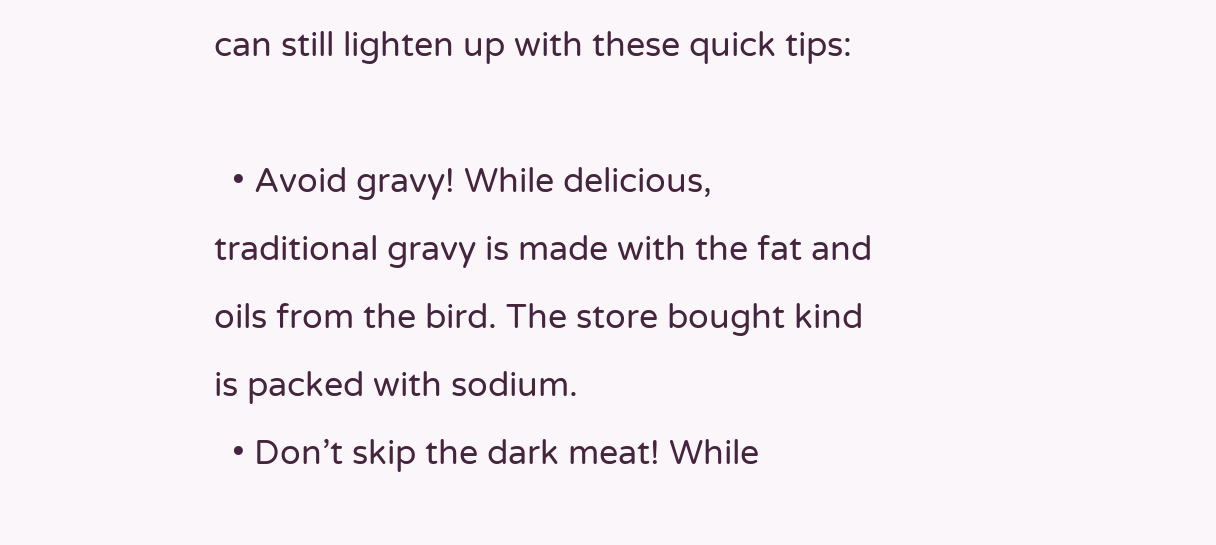can still lighten up with these quick tips:

  • Avoid gravy! While delicious, traditional gravy is made with the fat and oils from the bird. The store bought kind is packed with sodium.
  • Don’t skip the dark meat! While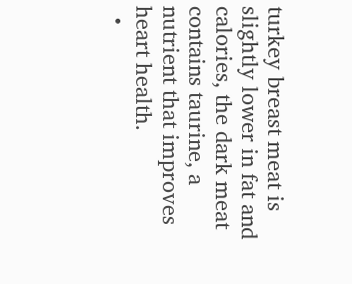turkey breast meat is slightly lower in fat and calories, the dark meat contains taurine, a nutrient that improves heart health.
  •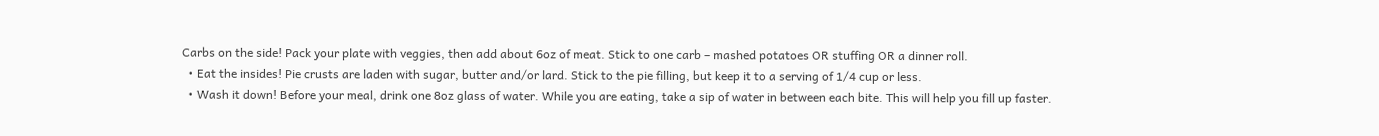Carbs on the side! Pack your plate with veggies, then add about 6oz of meat. Stick to one carb – mashed potatoes OR stuffing OR a dinner roll.
  • Eat the insides! Pie crusts are laden with sugar, butter and/or lard. Stick to the pie filling, but keep it to a serving of 1/4 cup or less.
  • Wash it down! Before your meal, drink one 8oz glass of water. While you are eating, take a sip of water in between each bite. This will help you fill up faster.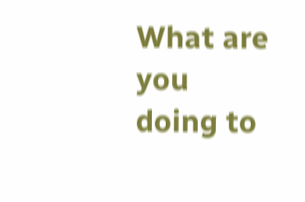What are you doing to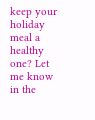keep your holiday meal a healthy one? Let me know in the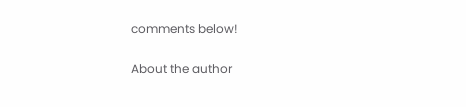comments below!

About the author